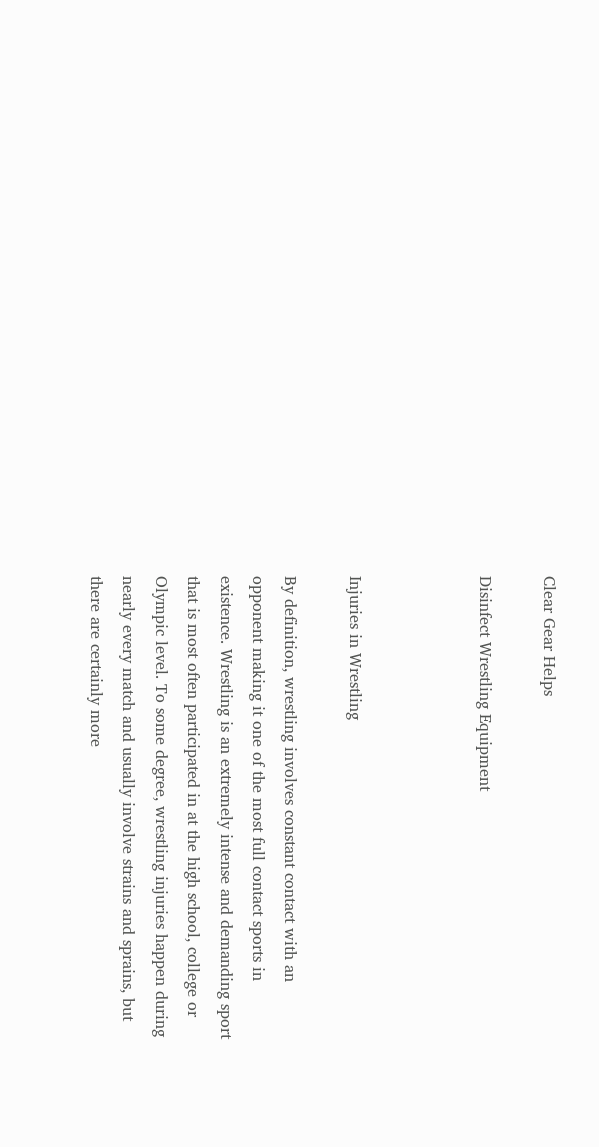Clear Gear Helps

Disinfect Wrestling Equipment



Injuries in Wrestling

By definition, wrestling involves constant contact with an opponent making it one of the most full contact sports in existence. Wrestling is an extremely intense and demanding sport that is most often participated in at the high school, college or Olympic level. To some degree, wrestling injuries happen during nearly every match and usually involve strains and sprains, but there are certainly more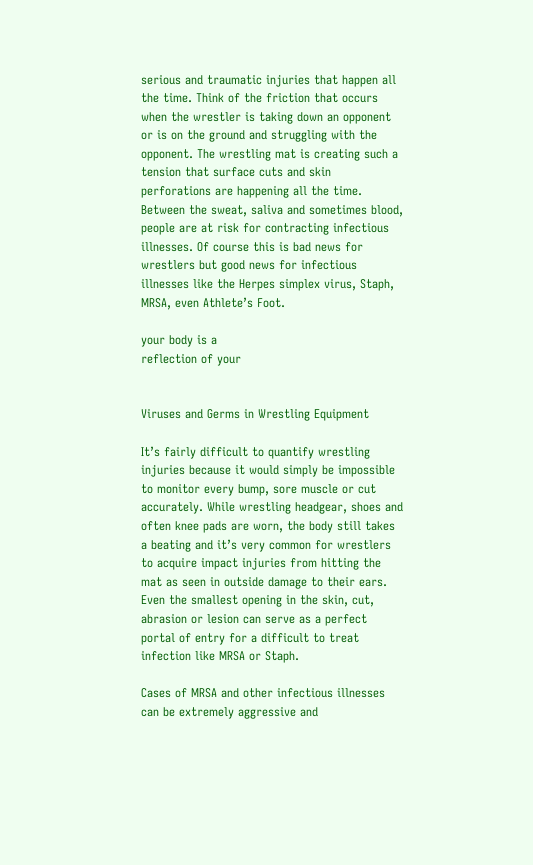serious and traumatic injuries that happen all the time. Think of the friction that occurs when the wrestler is taking down an opponent or is on the ground and struggling with the opponent. The wrestling mat is creating such a tension that surface cuts and skin perforations are happening all the time. Between the sweat, saliva and sometimes blood, people are at risk for contracting infectious illnesses. Of course this is bad news for wrestlers but good news for infectious illnesses like the Herpes simplex virus, Staph, MRSA, even Athlete’s Foot.

your body is a
reflection of your


Viruses and Germs in Wrestling Equipment

It’s fairly difficult to quantify wrestling injuries because it would simply be impossible to monitor every bump, sore muscle or cut accurately. While wrestling headgear, shoes and often knee pads are worn, the body still takes a beating and it’s very common for wrestlers to acquire impact injuries from hitting the mat as seen in outside damage to their ears. Even the smallest opening in the skin, cut, abrasion or lesion can serve as a perfect portal of entry for a difficult to treat infection like MRSA or Staph.

Cases of MRSA and other infectious illnesses can be extremely aggressive and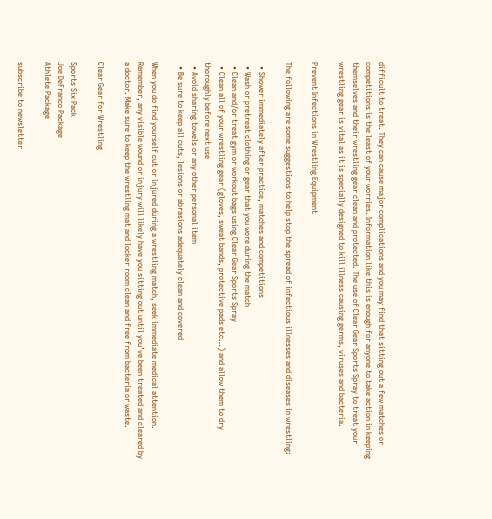difficult to treat. They can cause major complications and you may find that sitting out a few matches or competitions is the least of your worries. Information like this is enough for anyone to take action in keeping themselves and their wrestling gear clean and protected. The use of Clear Gear Sports Spray to treat your wrestling gear is vital as it is specially designed to kill illness causing germs, viruses and bacteria.

Prevent Infections in Wrestling Equipment

The following are some suggestions to help stop the spread of infectious illnesses and diseases in wrestling:

  • Shower immediately after practice, matches and competitions
  • Wash or pretreat clothing or gear that you wore during the match
  • Clean and/or treat gym or workout bags using Clear Gear Sports Spray
  • Clean all of your wrestling gear (gloves, sweat bands, protective pads etc…) and allow them to dry thoroughly before next use
  • Avoid sharing towels or any other personal item
  • Be sure to keep all cuts, lesions or abrasions adequately clean and covered

When you do find yourself cut or injured during a wrestling match, seek immediate medical attention. Remember, any visible wound or injury will likely have you sitting out until you’ve been treated and cleared by a doctor. Make sure to keep the wrestling mat and locker room clean and free from bacteria or waste.

Clear Gear for Wrestling

Sports Six Pack
Joe DeFranco Package
Athlete Package

subscribe to newsletter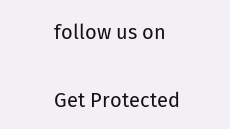follow us on

Get Protected